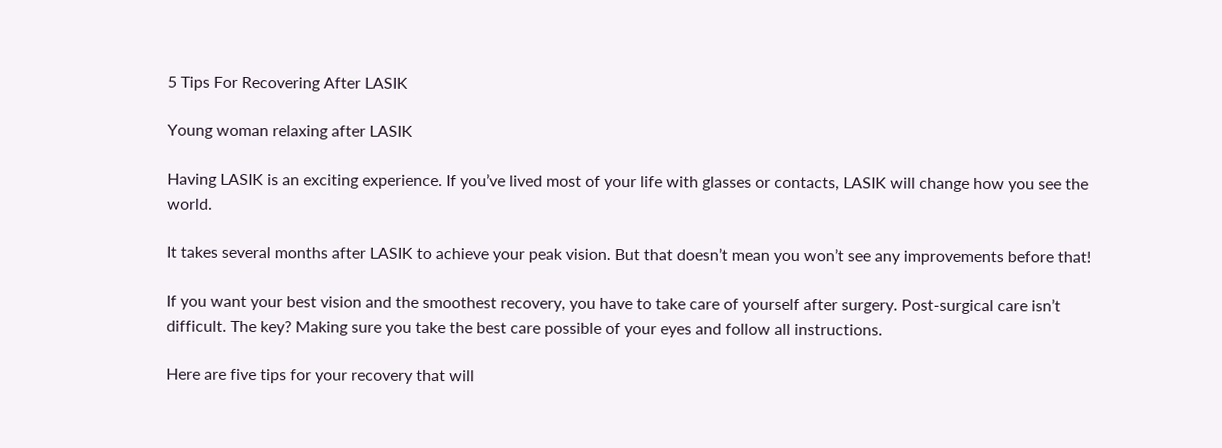5 Tips For Recovering After LASIK

Young woman relaxing after LASIK

Having LASIK is an exciting experience. If you’ve lived most of your life with glasses or contacts, LASIK will change how you see the world.

It takes several months after LASIK to achieve your peak vision. But that doesn’t mean you won’t see any improvements before that!

If you want your best vision and the smoothest recovery, you have to take care of yourself after surgery. Post-surgical care isn’t difficult. The key? Making sure you take the best care possible of your eyes and follow all instructions.

Here are five tips for your recovery that will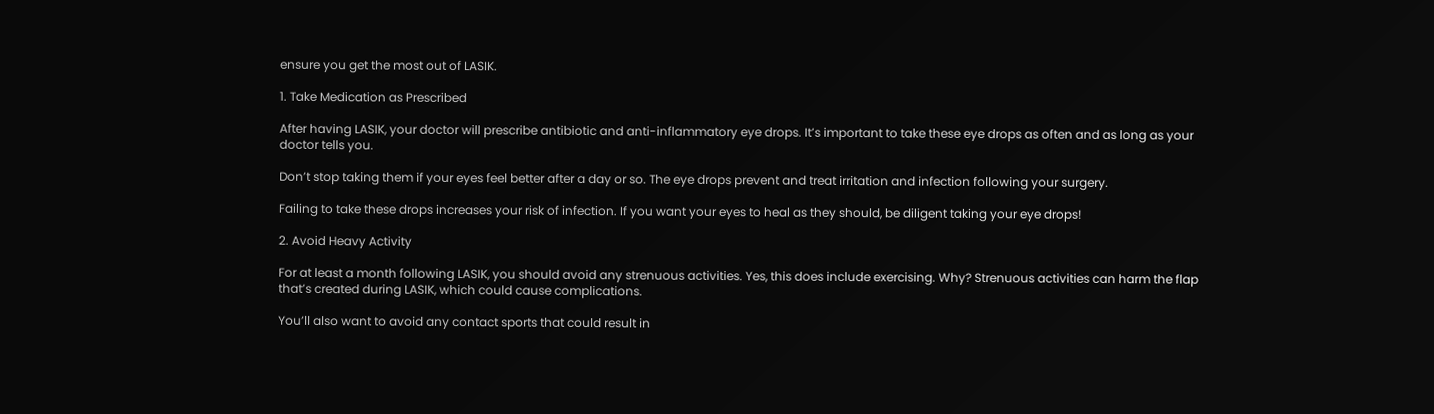ensure you get the most out of LASIK.

1. Take Medication as Prescribed

After having LASIK, your doctor will prescribe antibiotic and anti-inflammatory eye drops. It’s important to take these eye drops as often and as long as your doctor tells you.

Don’t stop taking them if your eyes feel better after a day or so. The eye drops prevent and treat irritation and infection following your surgery.

Failing to take these drops increases your risk of infection. If you want your eyes to heal as they should, be diligent taking your eye drops!

2. Avoid Heavy Activity

For at least a month following LASIK, you should avoid any strenuous activities. Yes, this does include exercising. Why? Strenuous activities can harm the flap that’s created during LASIK, which could cause complications.

You’ll also want to avoid any contact sports that could result in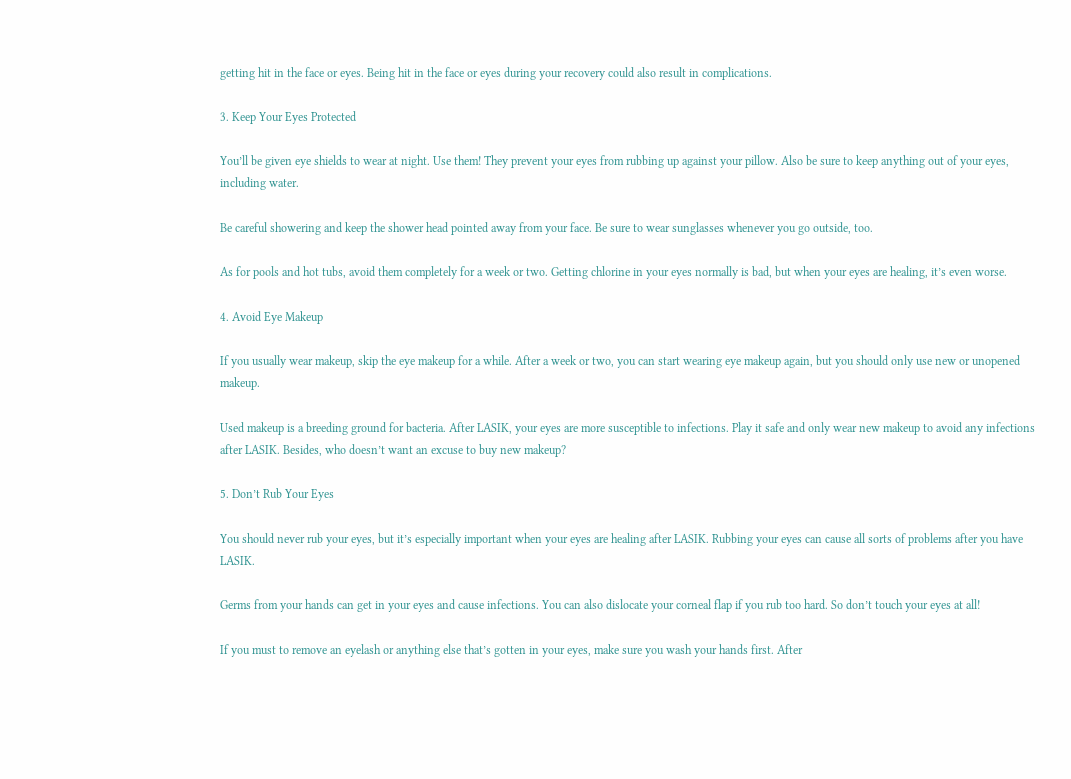getting hit in the face or eyes. Being hit in the face or eyes during your recovery could also result in complications.

3. Keep Your Eyes Protected

You’ll be given eye shields to wear at night. Use them! They prevent your eyes from rubbing up against your pillow. Also be sure to keep anything out of your eyes, including water.

Be careful showering and keep the shower head pointed away from your face. Be sure to wear sunglasses whenever you go outside, too.

As for pools and hot tubs, avoid them completely for a week or two. Getting chlorine in your eyes normally is bad, but when your eyes are healing, it’s even worse.

4. Avoid Eye Makeup

If you usually wear makeup, skip the eye makeup for a while. After a week or two, you can start wearing eye makeup again, but you should only use new or unopened makeup.

Used makeup is a breeding ground for bacteria. After LASIK, your eyes are more susceptible to infections. Play it safe and only wear new makeup to avoid any infections after LASIK. Besides, who doesn’t want an excuse to buy new makeup?

5. Don’t Rub Your Eyes

You should never rub your eyes, but it’s especially important when your eyes are healing after LASIK. Rubbing your eyes can cause all sorts of problems after you have LASIK.

Germs from your hands can get in your eyes and cause infections. You can also dislocate your corneal flap if you rub too hard. So don’t touch your eyes at all!

If you must to remove an eyelash or anything else that’s gotten in your eyes, make sure you wash your hands first. After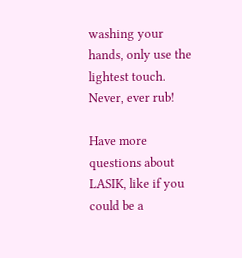washing your hands, only use the lightest touch. Never, ever rub!

Have more questions about LASIK, like if you could be a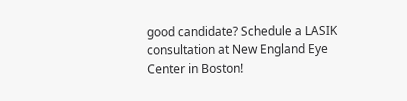good candidate? Schedule a LASIK consultation at New England Eye Center in Boston!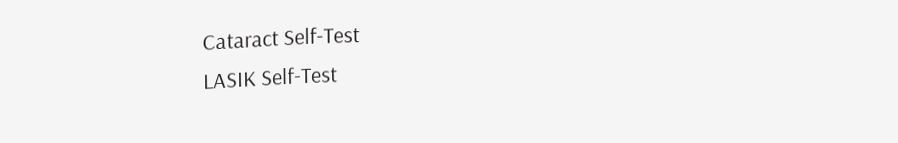Cataract Self-Test
LASIK Self-Test